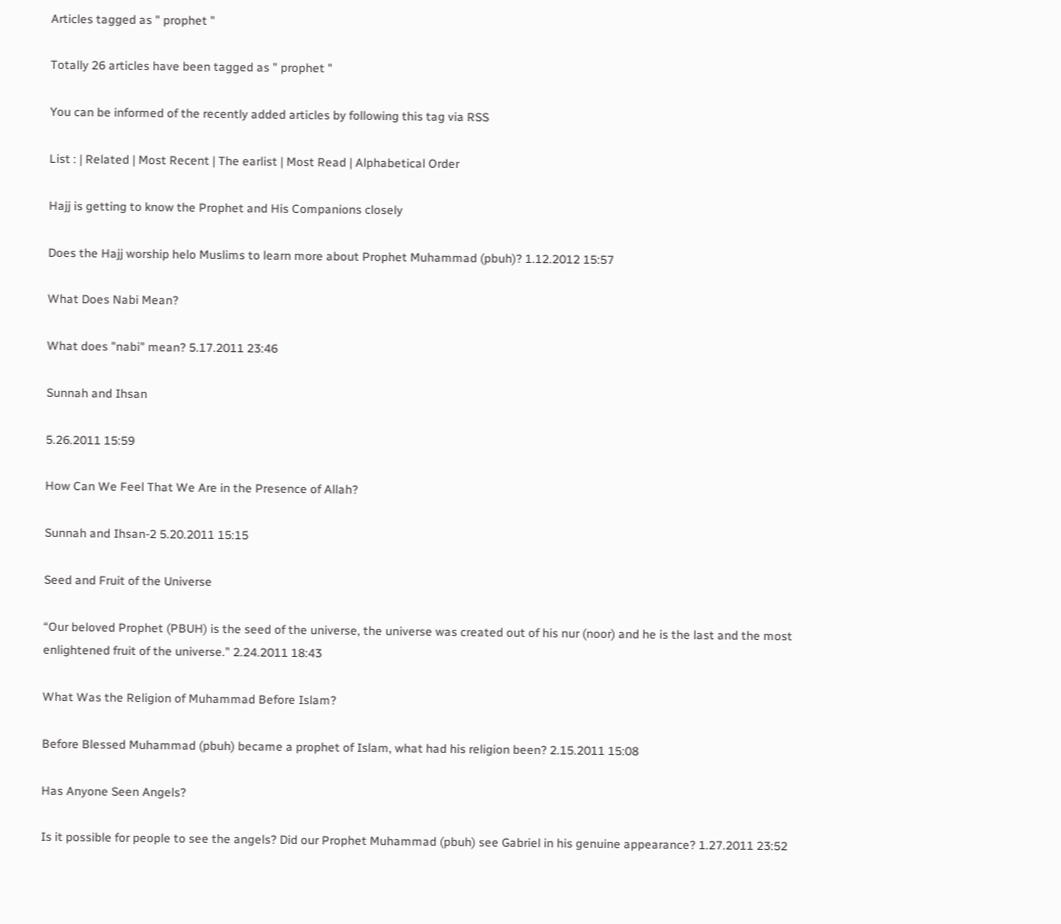Articles tagged as " prophet "

Totally 26 articles have been tagged as " prophet "

You can be informed of the recently added articles by following this tag via RSS

List : | Related | Most Recent | The earlist | Most Read | Alphabetical Order

Hajj is getting to know the Prophet and His Companions closely

Does the Hajj worship helo Muslims to learn more about Prophet Muhammad (pbuh)? 1.12.2012 15:57

What Does Nabi Mean?

What does "nabi" mean? 5.17.2011 23:46

Sunnah and Ihsan

5.26.2011 15:59

How Can We Feel That We Are in the Presence of Allah?

Sunnah and Ihsan-2 5.20.2011 15:15

Seed and Fruit of the Universe

“Our beloved Prophet (PBUH) is the seed of the universe, the universe was created out of his nur (noor) and he is the last and the most enlightened fruit of the universe.” 2.24.2011 18:43

What Was the Religion of Muhammad Before Islam?

Before Blessed Muhammad (pbuh) became a prophet of Islam, what had his religion been? 2.15.2011 15:08

Has Anyone Seen Angels?

Is it possible for people to see the angels? Did our Prophet Muhammad (pbuh) see Gabriel in his genuine appearance? 1.27.2011 23:52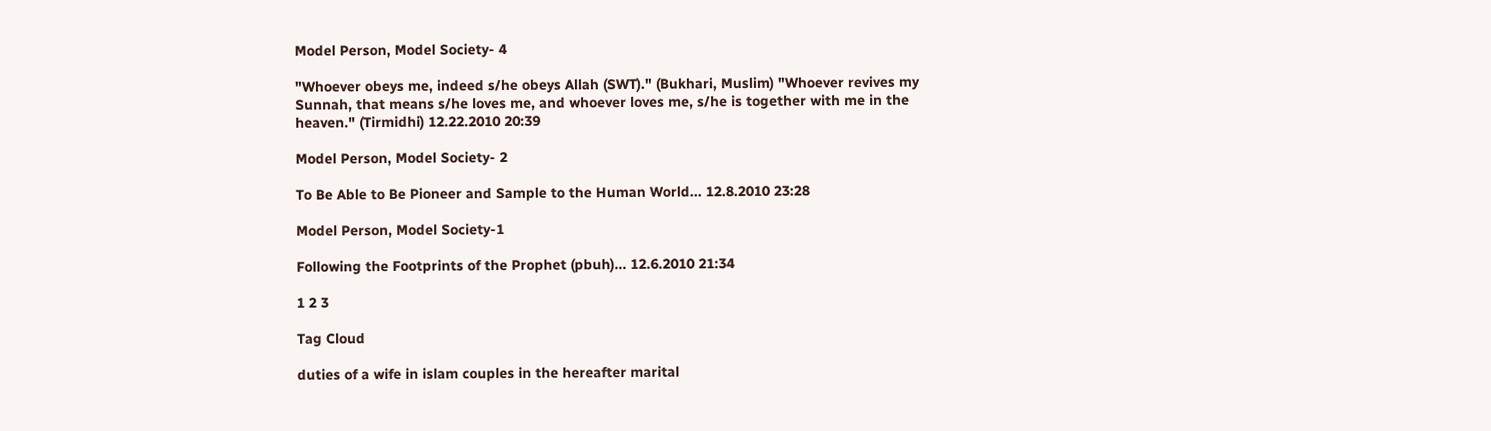Model Person, Model Society- 4

"Whoever obeys me, indeed s/he obeys Allah (SWT)." (Bukhari, Muslim) "Whoever revives my Sunnah, that means s/he loves me, and whoever loves me, s/he is together with me in the heaven." (Tirmidhi) 12.22.2010 20:39

Model Person, Model Society- 2

To Be Able to Be Pioneer and Sample to the Human World... 12.8.2010 23:28

Model Person, Model Society-1

Following the Footprints of the Prophet (pbuh)... 12.6.2010 21:34

1 2 3

Tag Cloud

duties of a wife in islam couples in the hereafter marital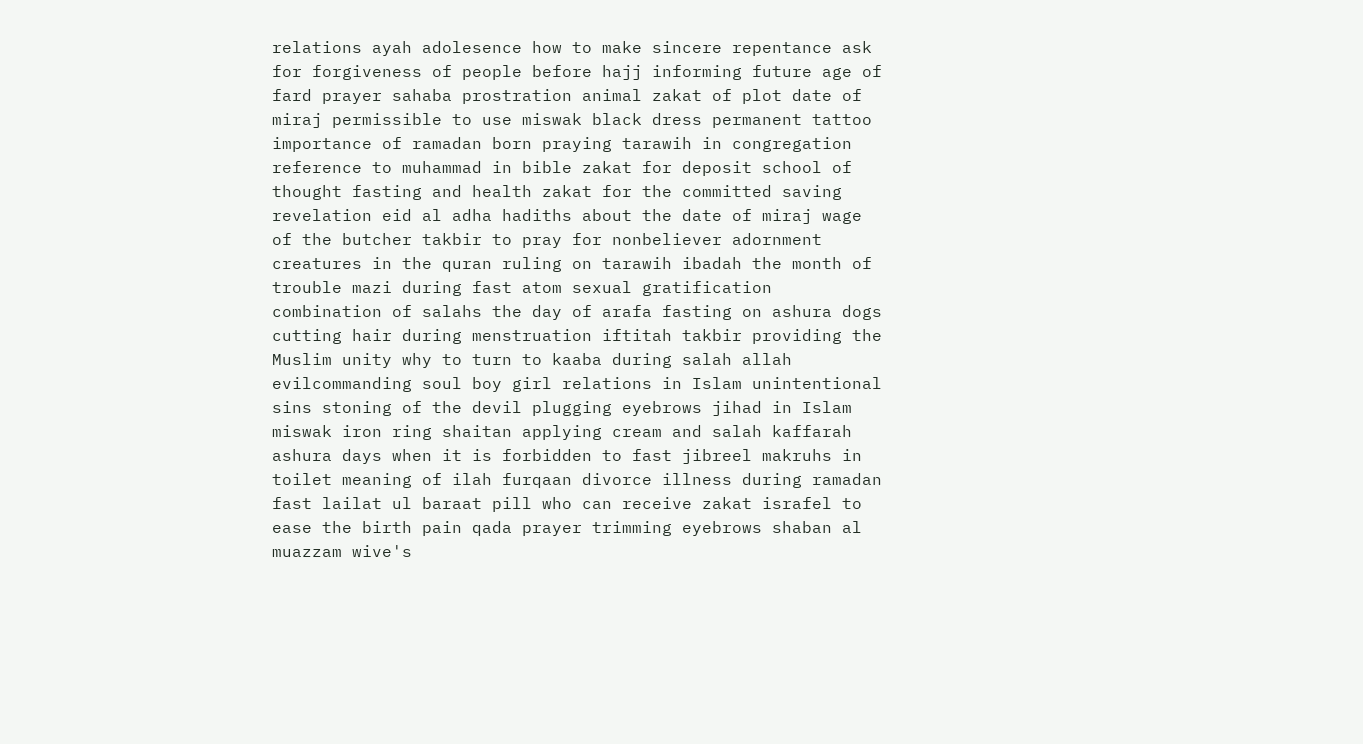relations ayah adolesence how to make sincere repentance ask for forgiveness of people before hajj informing future age of fard prayer sahaba prostration animal zakat of plot date of miraj permissible to use miswak black dress permanent tattoo importance of ramadan born praying tarawih in congregation reference to muhammad in bible zakat for deposit school of thought fasting and health zakat for the committed saving revelation eid al adha hadiths about the date of miraj wage of the butcher takbir to pray for nonbeliever adornment creatures in the quran ruling on tarawih ibadah the month of trouble mazi during fast atom sexual gratification combination of salahs the day of arafa fasting on ashura dogs cutting hair during menstruation iftitah takbir providing the Muslim unity why to turn to kaaba during salah allah evilcommanding soul boy girl relations in Islam unintentional sins stoning of the devil plugging eyebrows jihad in Islam miswak iron ring shaitan applying cream and salah kaffarah ashura days when it is forbidden to fast jibreel makruhs in toilet meaning of ilah furqaan divorce illness during ramadan fast lailat ul baraat pill who can receive zakat israfel to ease the birth pain qada prayer trimming eyebrows shaban al muazzam wive's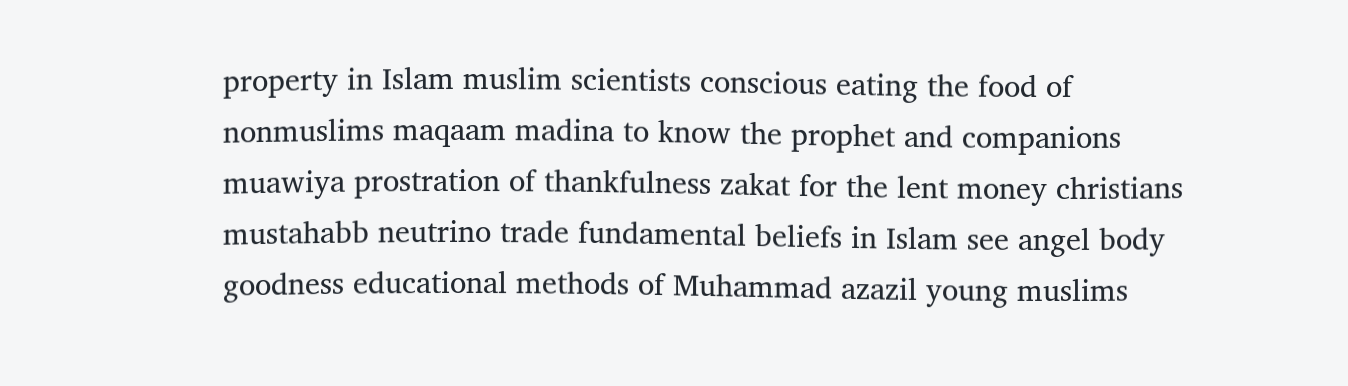property in Islam muslim scientists conscious eating the food of nonmuslims maqaam madina to know the prophet and companions muawiya prostration of thankfulness zakat for the lent money christians mustahabb neutrino trade fundamental beliefs in Islam see angel body goodness educational methods of Muhammad azazil young muslims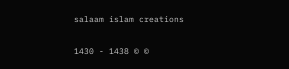salaam islam creations

1430 - 1438 © ©